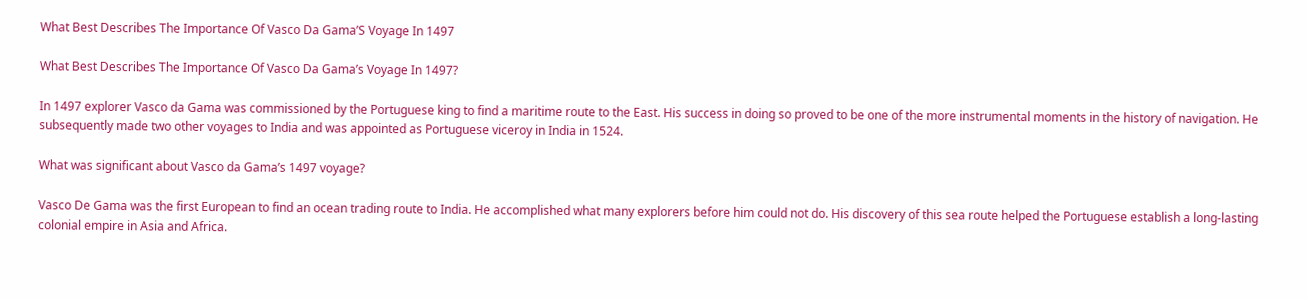What Best Describes The Importance Of Vasco Da Gama’S Voyage In 1497

What Best Describes The Importance Of Vasco Da Gama’s Voyage In 1497?

In 1497 explorer Vasco da Gama was commissioned by the Portuguese king to find a maritime route to the East. His success in doing so proved to be one of the more instrumental moments in the history of navigation. He subsequently made two other voyages to India and was appointed as Portuguese viceroy in India in 1524.

What was significant about Vasco da Gama’s 1497 voyage?

Vasco De Gama was the first European to find an ocean trading route to India. He accomplished what many explorers before him could not do. His discovery of this sea route helped the Portuguese establish a long-lasting colonial empire in Asia and Africa.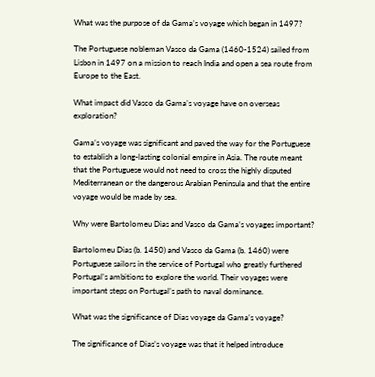What was the purpose of da Gama’s voyage which began in 1497?

The Portuguese nobleman Vasco da Gama (1460-1524) sailed from Lisbon in 1497 on a mission to reach India and open a sea route from Europe to the East.

What impact did Vasco da Gama’s voyage have on overseas exploration?

Gama’s voyage was significant and paved the way for the Portuguese to establish a long-lasting colonial empire in Asia. The route meant that the Portuguese would not need to cross the highly disputed Mediterranean or the dangerous Arabian Peninsula and that the entire voyage would be made by sea.

Why were Bartolomeu Dias and Vasco da Gama’s voyages important?

Bartolomeu Dias (b. 1450) and Vasco da Gama (b. 1460) were Portuguese sailors in the service of Portugal who greatly furthered Portugal’s ambitions to explore the world. Their voyages were important steps on Portugal’s path to naval dominance.

What was the significance of Dias voyage da Gama’s voyage?

The significance of Dias’s voyage was that it helped introduce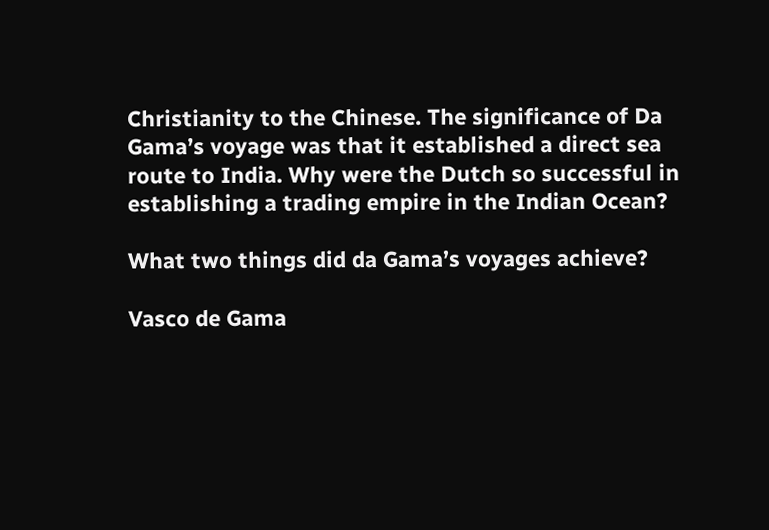Christianity to the Chinese. The significance of Da Gama’s voyage was that it established a direct sea route to India. Why were the Dutch so successful in establishing a trading empire in the Indian Ocean?

What two things did da Gama’s voyages achieve?

Vasco de Gama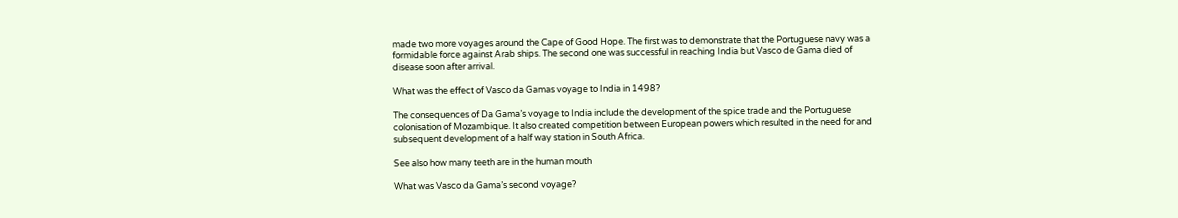made two more voyages around the Cape of Good Hope. The first was to demonstrate that the Portuguese navy was a formidable force against Arab ships. The second one was successful in reaching India but Vasco de Gama died of disease soon after arrival.

What was the effect of Vasco da Gamas voyage to India in 1498?

The consequences of Da Gama’s voyage to India include the development of the spice trade and the Portuguese colonisation of Mozambique. It also created competition between European powers which resulted in the need for and subsequent development of a half way station in South Africa.

See also how many teeth are in the human mouth

What was Vasco da Gama’s second voyage?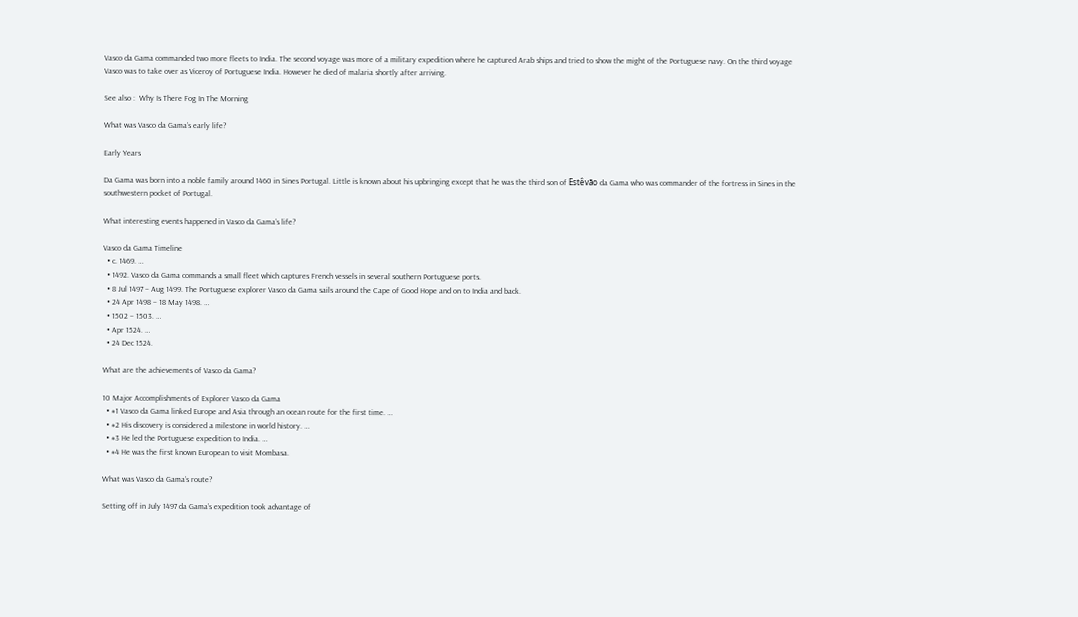Vasco da Gama commanded two more fleets to India. The second voyage was more of a military expedition where he captured Arab ships and tried to show the might of the Portuguese navy. On the third voyage Vasco was to take over as Viceroy of Portuguese India. However he died of malaria shortly after arriving.

See also :  Why Is There Fog In The Morning

What was Vasco da Gama’s early life?

Early Years

Da Gama was born into a noble family around 1460 in Sines Portugal. Little is known about his upbringing except that he was the third son of Estêvão da Gama who was commander of the fortress in Sines in the southwestern pocket of Portugal.

What interesting events happened in Vasco da Gama’s life?

Vasco da Gama Timeline
  • c. 1469. …
  • 1492. Vasco da Gama commands a small fleet which captures French vessels in several southern Portuguese ports.
  • 8 Jul 1497 – Aug 1499. The Portuguese explorer Vasco da Gama sails around the Cape of Good Hope and on to India and back.
  • 24 Apr 1498 – 18 May 1498. …
  • 1502 – 1503. …
  • Apr 1524. …
  • 24 Dec 1524.

What are the achievements of Vasco da Gama?

10 Major Accomplishments of Explorer Vasco da Gama
  • #1 Vasco da Gama linked Europe and Asia through an ocean route for the first time. …
  • #2 His discovery is considered a milestone in world history. …
  • #3 He led the Portuguese expedition to India. …
  • #4 He was the first known European to visit Mombasa.

What was Vasco da Gama’s route?

Setting off in July 1497 da Gama’s expedition took advantage of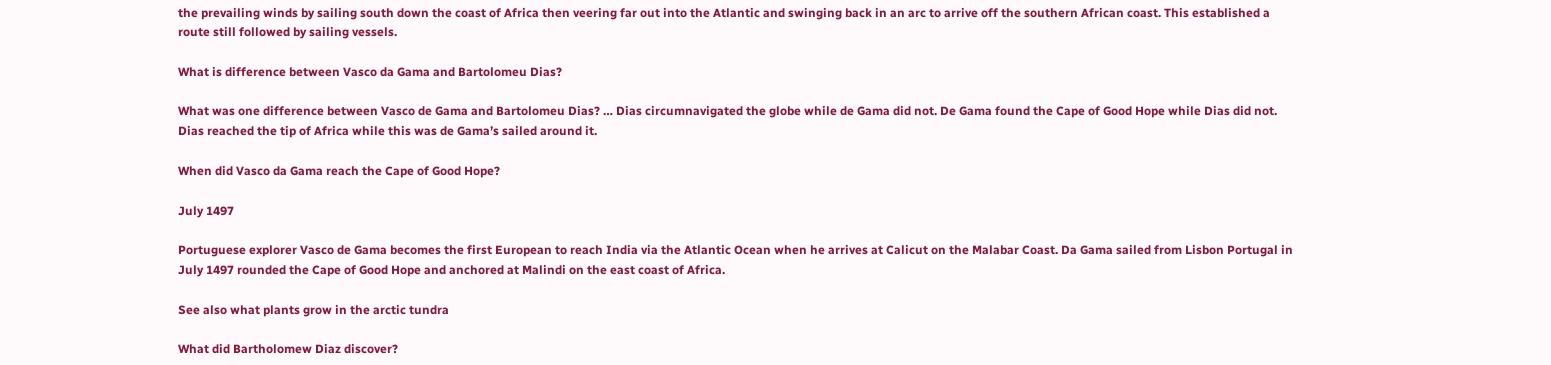the prevailing winds by sailing south down the coast of Africa then veering far out into the Atlantic and swinging back in an arc to arrive off the southern African coast. This established a route still followed by sailing vessels.

What is difference between Vasco da Gama and Bartolomeu Dias?

What was one difference between Vasco de Gama and Bartolomeu Dias? … Dias circumnavigated the globe while de Gama did not. De Gama found the Cape of Good Hope while Dias did not. Dias reached the tip of Africa while this was de Gama’s sailed around it.

When did Vasco da Gama reach the Cape of Good Hope?

July 1497

Portuguese explorer Vasco de Gama becomes the first European to reach India via the Atlantic Ocean when he arrives at Calicut on the Malabar Coast. Da Gama sailed from Lisbon Portugal in July 1497 rounded the Cape of Good Hope and anchored at Malindi on the east coast of Africa.

See also what plants grow in the arctic tundra

What did Bartholomew Diaz discover?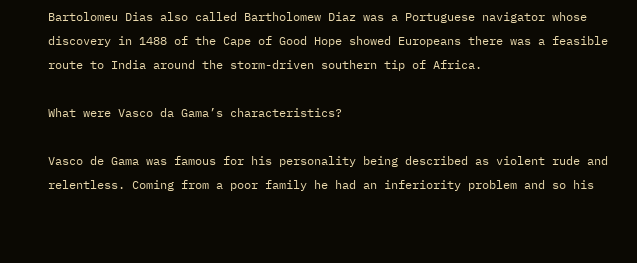Bartolomeu Dias also called Bartholomew Diaz was a Portuguese navigator whose discovery in 1488 of the Cape of Good Hope showed Europeans there was a feasible route to India around the storm-driven southern tip of Africa.

What were Vasco da Gama’s characteristics?

Vasco de Gama was famous for his personality being described as violent rude and relentless. Coming from a poor family he had an inferiority problem and so his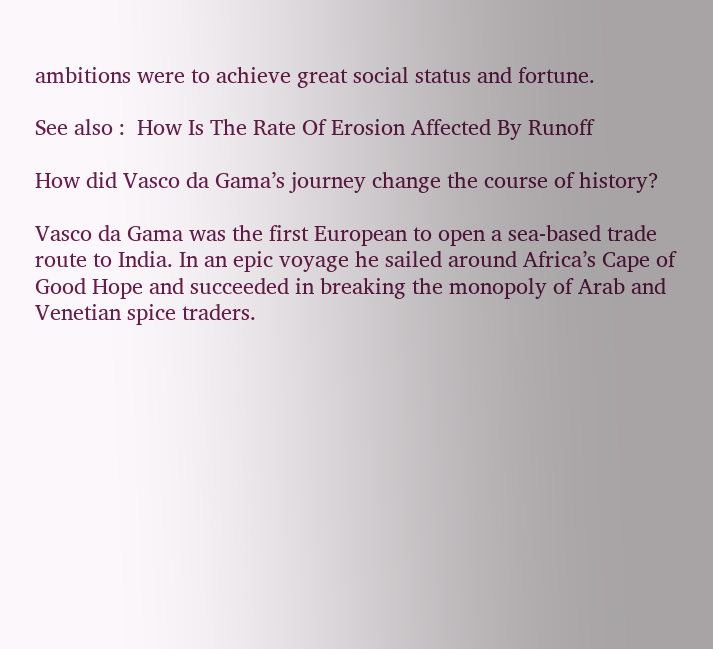ambitions were to achieve great social status and fortune.

See also :  How Is The Rate Of Erosion Affected By Runoff

How did Vasco da Gama’s journey change the course of history?

Vasco da Gama was the first European to open a sea-based trade route to India. In an epic voyage he sailed around Africa’s Cape of Good Hope and succeeded in breaking the monopoly of Arab and Venetian spice traders.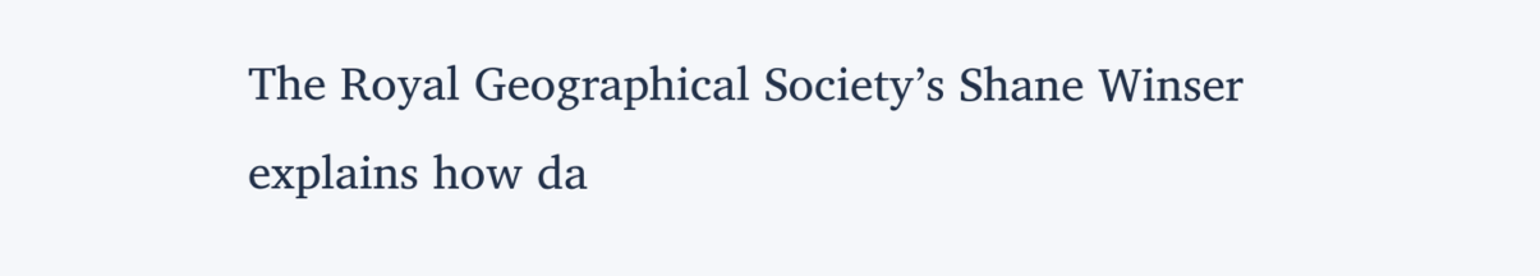The Royal Geographical Society’s Shane Winser explains how da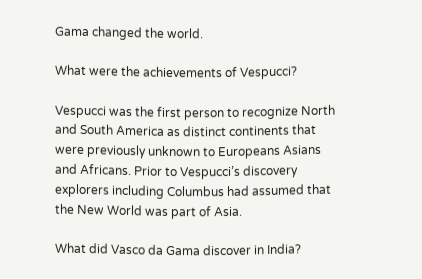Gama changed the world.

What were the achievements of Vespucci?

Vespucci was the first person to recognize North and South America as distinct continents that were previously unknown to Europeans Asians and Africans. Prior to Vespucci’s discovery explorers including Columbus had assumed that the New World was part of Asia.

What did Vasco da Gama discover in India?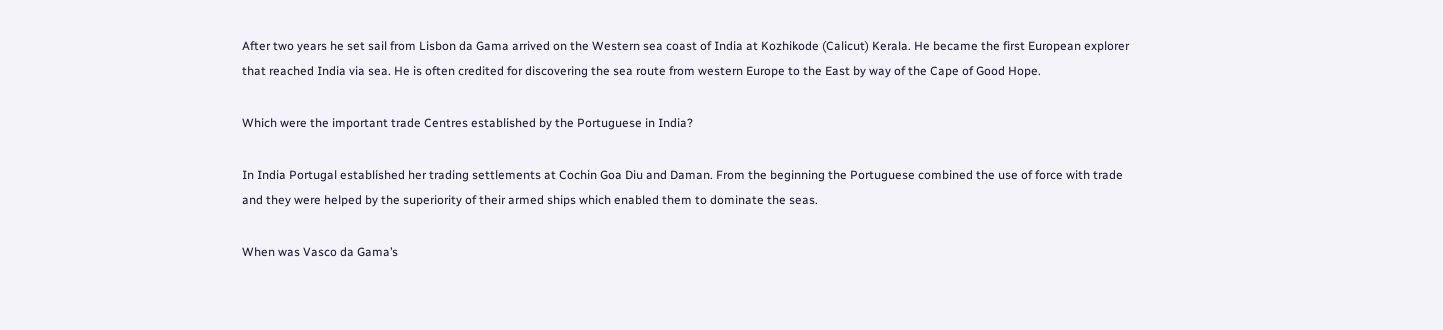After two years he set sail from Lisbon da Gama arrived on the Western sea coast of India at Kozhikode (Calicut) Kerala. He became the first European explorer that reached India via sea. He is often credited for discovering the sea route from western Europe to the East by way of the Cape of Good Hope.

Which were the important trade Centres established by the Portuguese in India?

In India Portugal established her trading settlements at Cochin Goa Diu and Daman. From the beginning the Portuguese combined the use of force with trade and they were helped by the superiority of their armed ships which enabled them to dominate the seas.

When was Vasco da Gama’s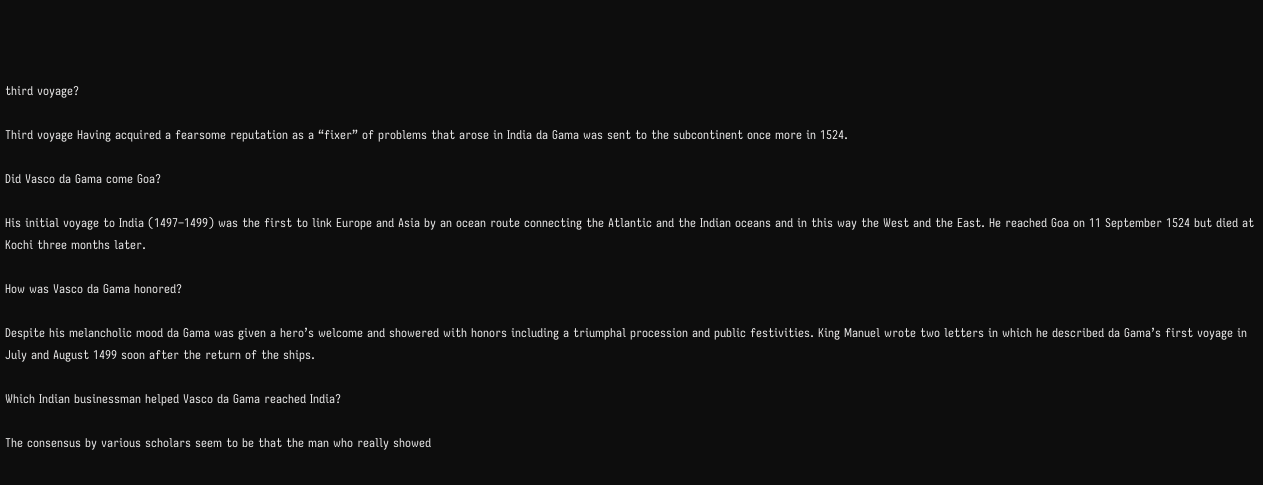third voyage?

Third voyage Having acquired a fearsome reputation as a “fixer” of problems that arose in India da Gama was sent to the subcontinent once more in 1524.

Did Vasco da Gama come Goa?

His initial voyage to India (1497–1499) was the first to link Europe and Asia by an ocean route connecting the Atlantic and the Indian oceans and in this way the West and the East. He reached Goa on 11 September 1524 but died at Kochi three months later.

How was Vasco da Gama honored?

Despite his melancholic mood da Gama was given a hero’s welcome and showered with honors including a triumphal procession and public festivities. King Manuel wrote two letters in which he described da Gama’s first voyage in July and August 1499 soon after the return of the ships.

Which Indian businessman helped Vasco da Gama reached India?

The consensus by various scholars seem to be that the man who really showed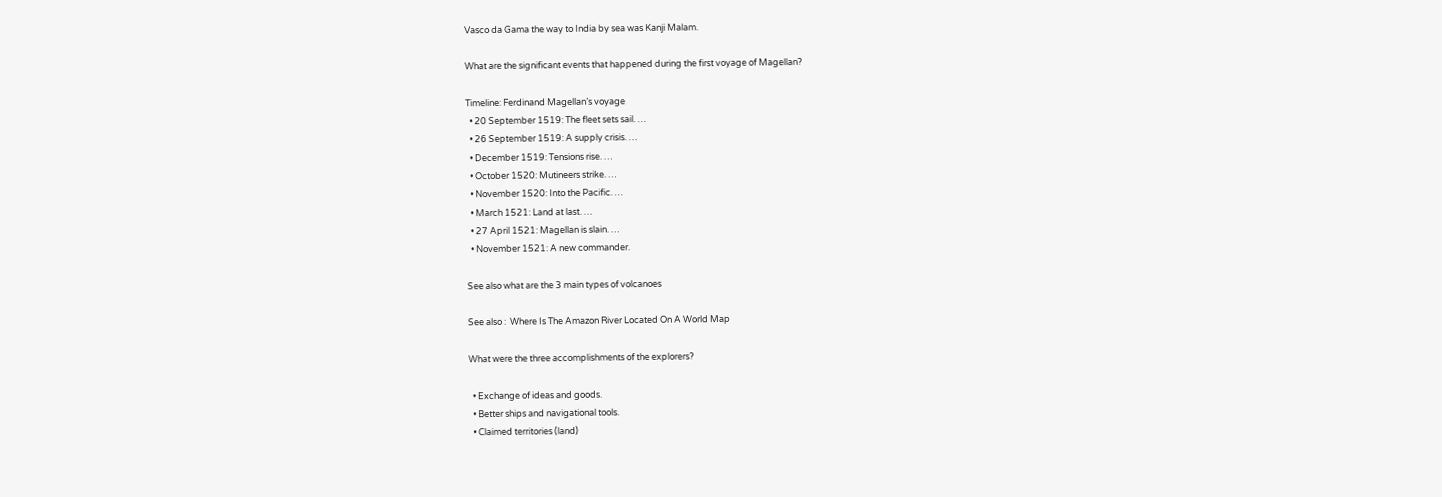Vasco da Gama the way to India by sea was Kanji Malam.

What are the significant events that happened during the first voyage of Magellan?

Timeline: Ferdinand Magellan’s voyage
  • 20 September 1519: The fleet sets sail. …
  • 26 September 1519: A supply crisis. …
  • December 1519: Tensions rise. …
  • October 1520: Mutineers strike. …
  • November 1520: Into the Pacific. …
  • March 1521: Land at last. …
  • 27 April 1521: Magellan is slain. …
  • November 1521: A new commander.

See also what are the 3 main types of volcanoes

See also :  Where Is The Amazon River Located On A World Map

What were the three accomplishments of the explorers?

  • Exchange of ideas and goods.
  • Better ships and navigational tools.
  • Claimed territories (land)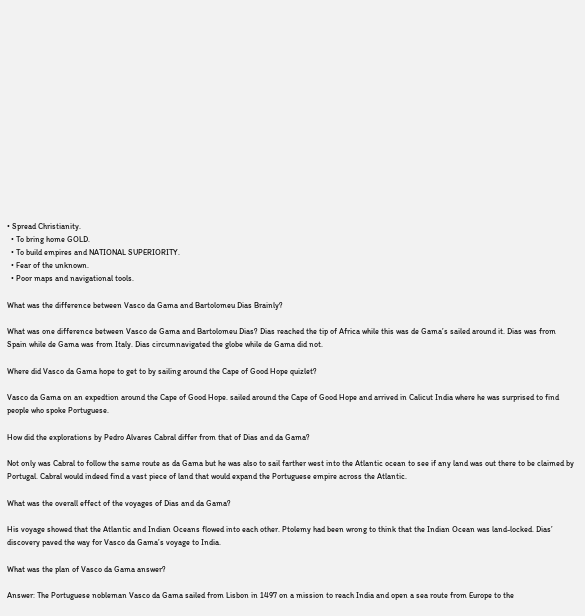• Spread Christianity.
  • To bring home GOLD.
  • To build empires and NATIONAL SUPERIORITY.
  • Fear of the unknown.
  • Poor maps and navigational tools.

What was the difference between Vasco da Gama and Bartolomeu Dias Brainly?

What was one difference between Vasco de Gama and Bartolomeu Dias? Dias reached the tip of Africa while this was de Gama’s sailed around it. Dias was from Spain while de Gama was from Italy. Dias circumnavigated the globe while de Gama did not.

Where did Vasco da Gama hope to get to by sailing around the Cape of Good Hope quizlet?

Vasco da Gama on an expedtion around the Cape of Good Hope. sailed around the Cape of Good Hope and arrived in Calicut India where he was surprised to find people who spoke Portuguese.

How did the explorations by Pedro Alvares Cabral differ from that of Dias and da Gama?

Not only was Cabral to follow the same route as da Gama but he was also to sail farther west into the Atlantic ocean to see if any land was out there to be claimed by Portugal. Cabral would indeed find a vast piece of land that would expand the Portuguese empire across the Atlantic.

What was the overall effect of the voyages of Dias and da Gama?

His voyage showed that the Atlantic and Indian Oceans flowed into each other. Ptolemy had been wrong to think that the Indian Ocean was land-locked. Dias’ discovery paved the way for Vasco da Gama’s voyage to India.

What was the plan of Vasco da Gama answer?

Answer: The Portuguese nobleman Vasco da Gama sailed from Lisbon in 1497 on a mission to reach India and open a sea route from Europe to the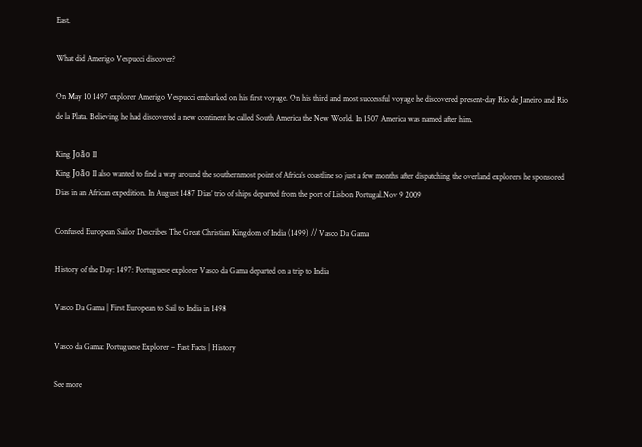East.

What did Amerigo Vespucci discover?

On May 10 1497 explorer Amerigo Vespucci embarked on his first voyage. On his third and most successful voyage he discovered present-day Rio de Janeiro and Rio de la Plata. Believing he had discovered a new continent he called South America the New World. In 1507 America was named after him.

King João II
King João II also wanted to find a way around the southernmost point of Africa’s coastline so just a few months after dispatching the overland explorers he sponsored Dias in an African expedition. In August 1487 Dias’ trio of ships departed from the port of Lisbon Portugal.Nov 9 2009

Confused European Sailor Describes The Great Christian Kingdom of India (1499) // Vasco Da Gama

History of the Day: 1497: Portuguese explorer Vasco da Gama departed on a trip to India

Vasco Da Gama | First European to Sail to India in 1498

Vasco da Gama: Portuguese Explorer – Fast Facts | History

See more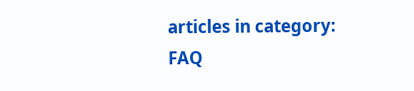articles in category: FAQ